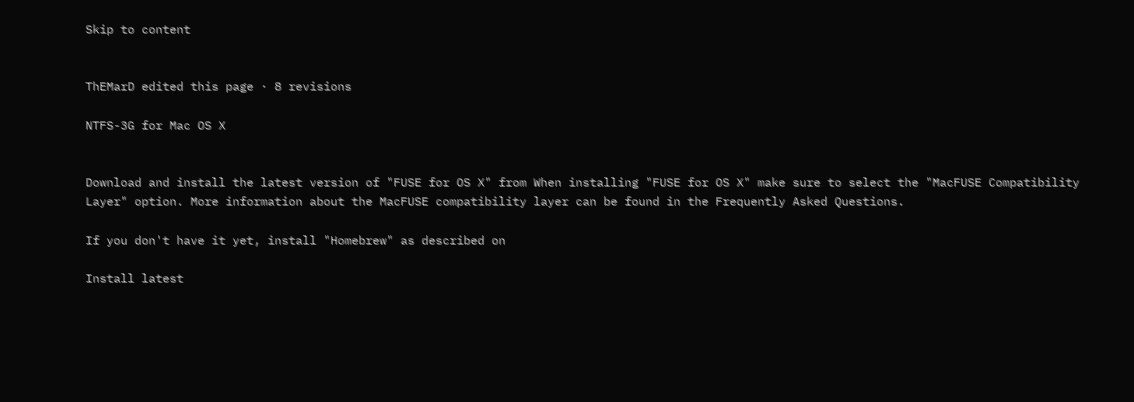Skip to content


ThEMarD edited this page · 8 revisions

NTFS-3G for Mac OS X


Download and install the latest version of "FUSE for OS X" from When installing "FUSE for OS X" make sure to select the "MacFUSE Compatibility Layer" option. More information about the MacFUSE compatibility layer can be found in the Frequently Asked Questions.

If you don't have it yet, install "Homebrew" as described on

Install latest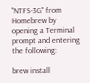"NTFS-3G" from Homebrew by opening a Terminal prompt and entering the following:

brew install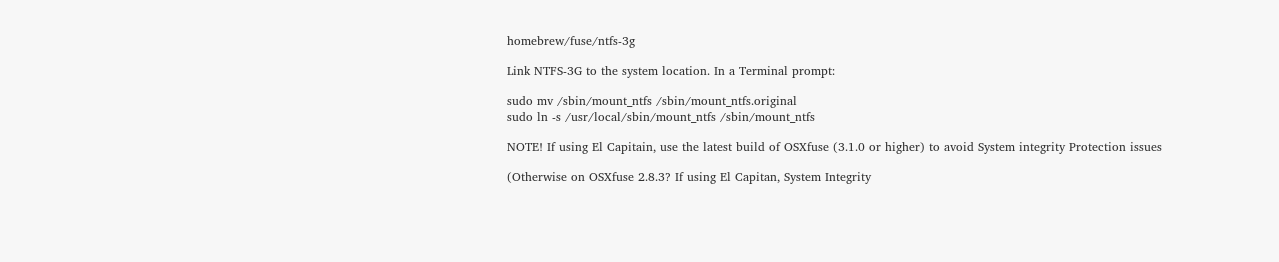homebrew/fuse/ntfs-3g

Link NTFS-3G to the system location. In a Terminal prompt:

sudo mv /sbin/mount_ntfs /sbin/mount_ntfs.original
sudo ln -s /usr/local/sbin/mount_ntfs /sbin/mount_ntfs

NOTE! If using El Capitain, use the latest build of OSXfuse (3.1.0 or higher) to avoid System integrity Protection issues

(Otherwise on OSXfuse 2.8.3? If using El Capitan, System Integrity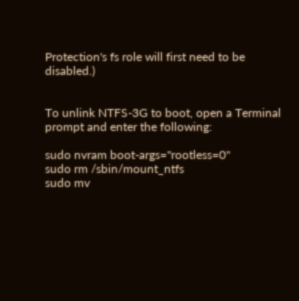Protection's fs role will first need to be disabled.)


To unlink NTFS-3G to boot, open a Terminal prompt and enter the following:

sudo nvram boot-args="rootless=0"
sudo rm /sbin/mount_ntfs
sudo mv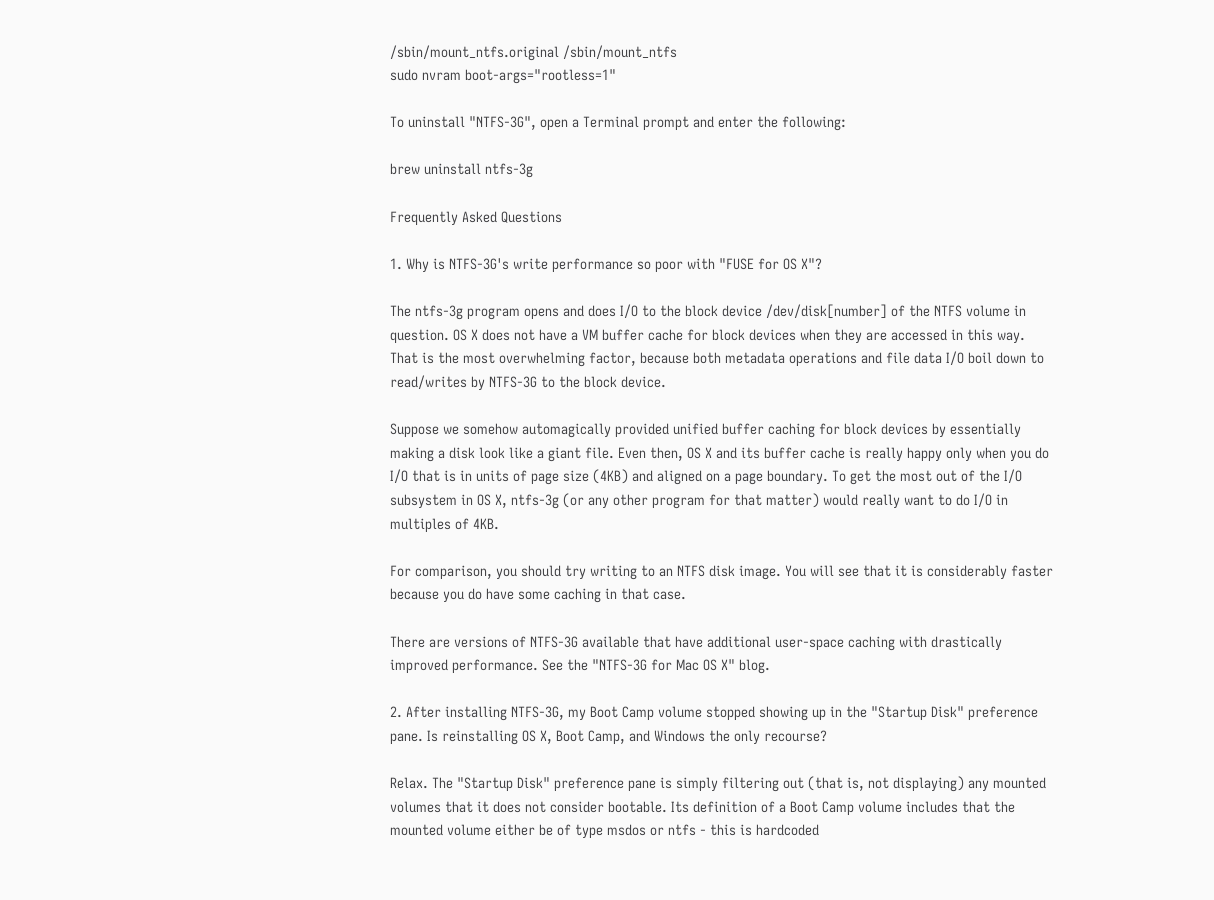/sbin/mount_ntfs.original /sbin/mount_ntfs
sudo nvram boot-args="rootless=1"

To uninstall "NTFS-3G", open a Terminal prompt and enter the following:

brew uninstall ntfs-3g

Frequently Asked Questions

1. Why is NTFS-3G's write performance so poor with "FUSE for OS X"?

The ntfs-3g program opens and does I/O to the block device /dev/disk[number] of the NTFS volume in question. OS X does not have a VM buffer cache for block devices when they are accessed in this way. That is the most overwhelming factor, because both metadata operations and file data I/O boil down to read/writes by NTFS-3G to the block device.

Suppose we somehow automagically provided unified buffer caching for block devices by essentially making a disk look like a giant file. Even then, OS X and its buffer cache is really happy only when you do I/O that is in units of page size (4KB) and aligned on a page boundary. To get the most out of the I/O subsystem in OS X, ntfs-3g (or any other program for that matter) would really want to do I/O in multiples of 4KB.

For comparison, you should try writing to an NTFS disk image. You will see that it is considerably faster because you do have some caching in that case.

There are versions of NTFS-3G available that have additional user-space caching with drastically improved performance. See the "NTFS-3G for Mac OS X" blog.

2. After installing NTFS-3G, my Boot Camp volume stopped showing up in the "Startup Disk" preference pane. Is reinstalling OS X, Boot Camp, and Windows the only recourse?

Relax. The "Startup Disk" preference pane is simply filtering out (that is, not displaying) any mounted volumes that it does not consider bootable. Its definition of a Boot Camp volume includes that the mounted volume either be of type msdos or ntfs - this is hardcoded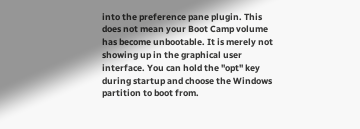into the preference pane plugin. This does not mean your Boot Camp volume has become unbootable. It is merely not showing up in the graphical user interface. You can hold the "opt" key during startup and choose the Windows partition to boot from.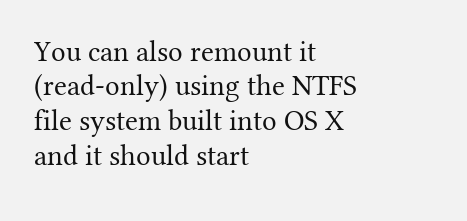You can also remount it (read-only) using the NTFS file system built into OS X and it should start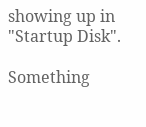showing up in "Startup Disk".

Something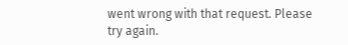went wrong with that request. Please try again.